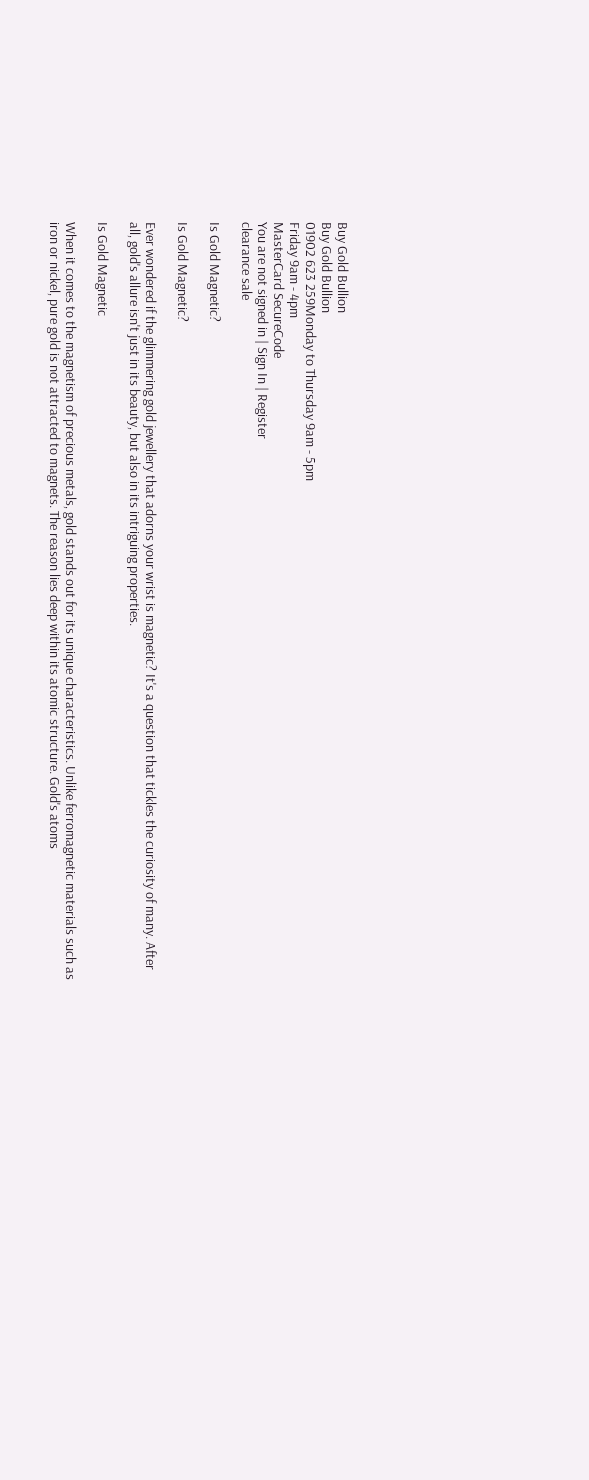Buy Gold Bullion
Buy Gold Bullion
01902 623 259Monday to Thursday 9am - 5pm
Friday 9am - 4pm
MasterCard SecureCode
You are not signed in | Sign In | Register
clearance sale

Is Gold Magnetic?

Is Gold Magnetic?

Ever wondered if the glimmering gold jewellery that adorns your wrist is magnetic? It's a question that tickles the curiosity of many. After all, gold's allure isn't just in its beauty, but also in its intriguing properties.

Is Gold Magnetic

When it comes to the magnetism of precious metals, gold stands out for its unique characteristics. Unlike ferromagnetic materials such as iron or nickel, pure gold is not attracted to magnets. The reason lies deep within its atomic structure. Gold's atoms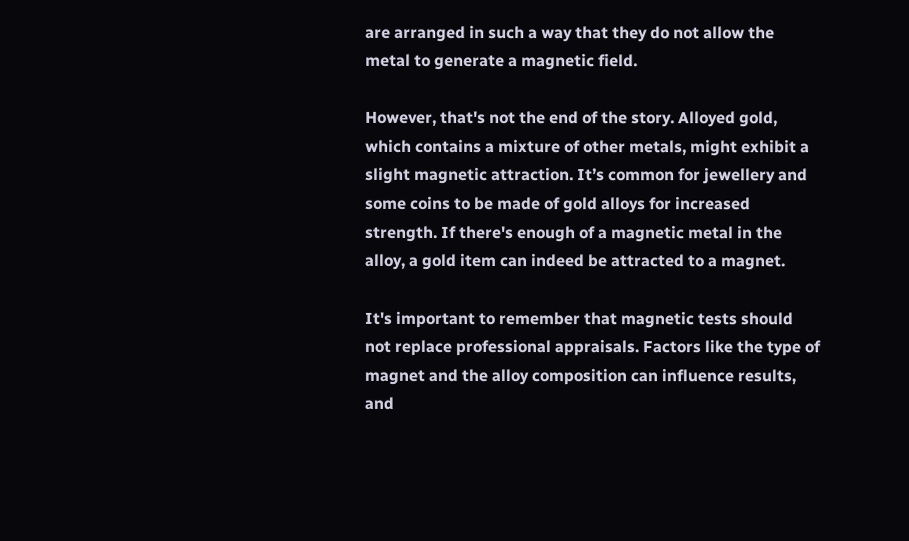are arranged in such a way that they do not allow the metal to generate a magnetic field.

However, that's not the end of the story. Alloyed gold, which contains a mixture of other metals, might exhibit a slight magnetic attraction. It’s common for jewellery and some coins to be made of gold alloys for increased strength. If there's enough of a magnetic metal in the alloy, a gold item can indeed be attracted to a magnet.

It's important to remember that magnetic tests should not replace professional appraisals. Factors like the type of magnet and the alloy composition can influence results, and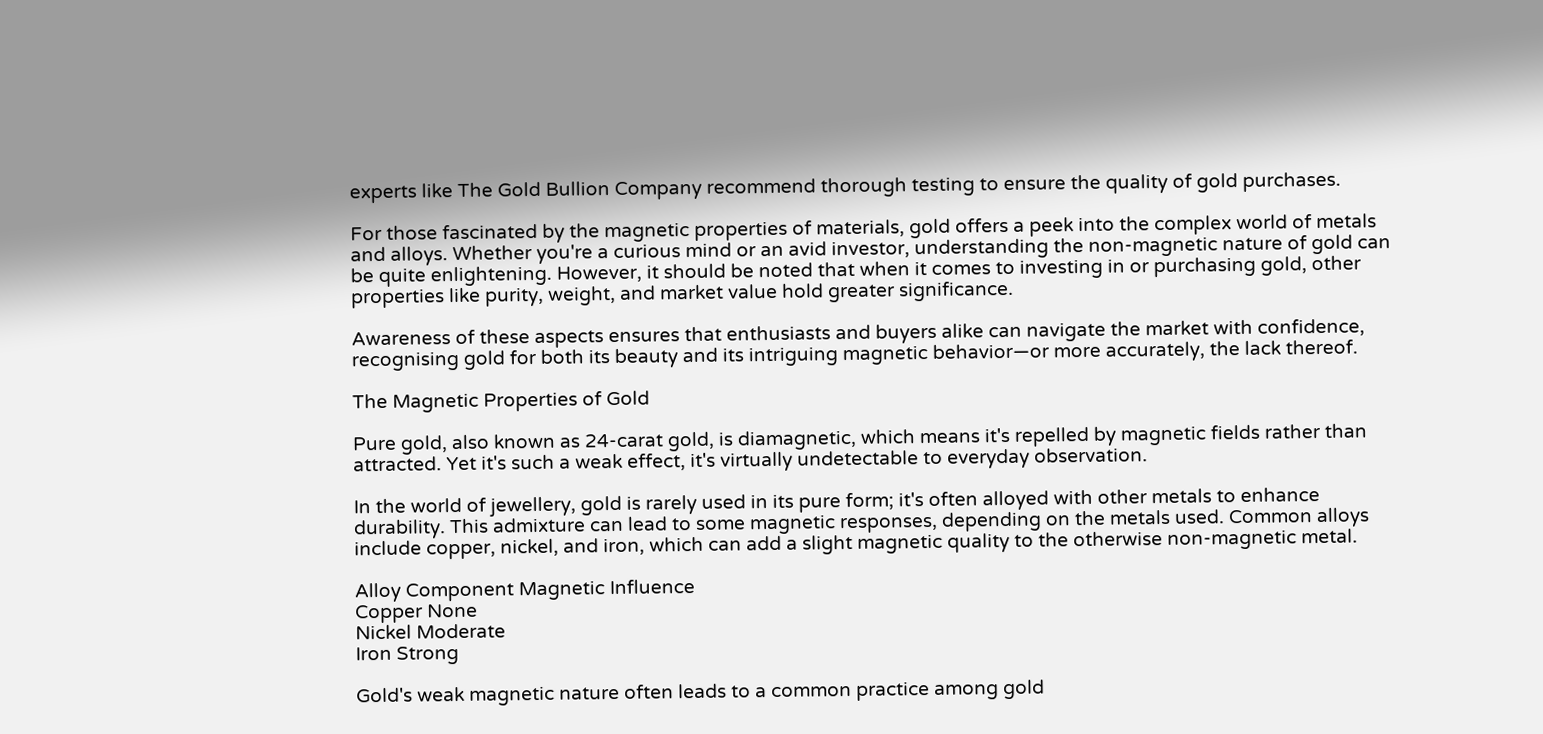experts like The Gold Bullion Company recommend thorough testing to ensure the quality of gold purchases.

For those fascinated by the magnetic properties of materials, gold offers a peek into the complex world of metals and alloys. Whether you're a curious mind or an avid investor, understanding the non-magnetic nature of gold can be quite enlightening. However, it should be noted that when it comes to investing in or purchasing gold, other properties like purity, weight, and market value hold greater significance.

Awareness of these aspects ensures that enthusiasts and buyers alike can navigate the market with confidence, recognising gold for both its beauty and its intriguing magnetic behavior—or more accurately, the lack thereof.

The Magnetic Properties of Gold

Pure gold, also known as 24-carat gold, is diamagnetic, which means it's repelled by magnetic fields rather than attracted. Yet it's such a weak effect, it's virtually undetectable to everyday observation.

In the world of jewellery, gold is rarely used in its pure form; it's often alloyed with other metals to enhance durability. This admixture can lead to some magnetic responses, depending on the metals used. Common alloys include copper, nickel, and iron, which can add a slight magnetic quality to the otherwise non-magnetic metal.

Alloy Component Magnetic Influence
Copper None
Nickel Moderate
Iron Strong

Gold's weak magnetic nature often leads to a common practice among gold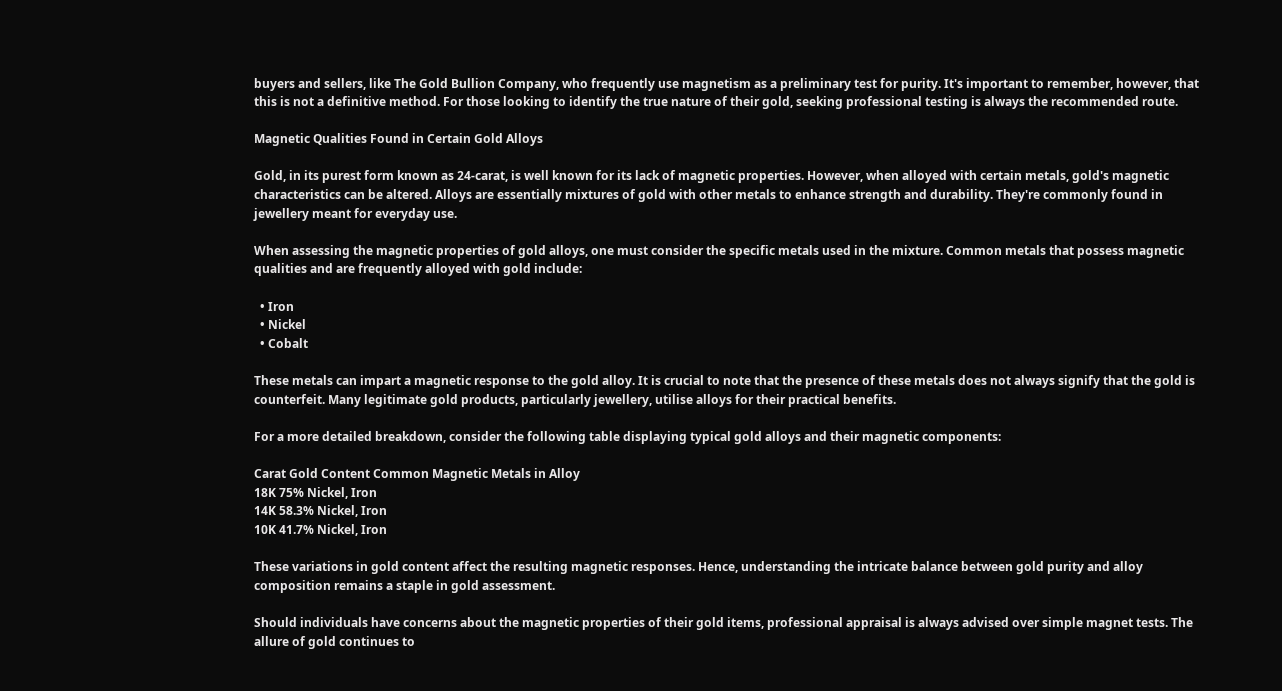buyers and sellers, like The Gold Bullion Company, who frequently use magnetism as a preliminary test for purity. It's important to remember, however, that this is not a definitive method. For those looking to identify the true nature of their gold, seeking professional testing is always the recommended route.

Magnetic Qualities Found in Certain Gold Alloys

Gold, in its purest form known as 24-carat, is well known for its lack of magnetic properties. However, when alloyed with certain metals, gold's magnetic characteristics can be altered. Alloys are essentially mixtures of gold with other metals to enhance strength and durability. They're commonly found in jewellery meant for everyday use.

When assessing the magnetic properties of gold alloys, one must consider the specific metals used in the mixture. Common metals that possess magnetic qualities and are frequently alloyed with gold include:

  • Iron
  • Nickel
  • Cobalt

These metals can impart a magnetic response to the gold alloy. It is crucial to note that the presence of these metals does not always signify that the gold is counterfeit. Many legitimate gold products, particularly jewellery, utilise alloys for their practical benefits.

For a more detailed breakdown, consider the following table displaying typical gold alloys and their magnetic components:

Carat Gold Content Common Magnetic Metals in Alloy
18K 75% Nickel, Iron
14K 58.3% Nickel, Iron
10K 41.7% Nickel, Iron

These variations in gold content affect the resulting magnetic responses. Hence, understanding the intricate balance between gold purity and alloy composition remains a staple in gold assessment.

Should individuals have concerns about the magnetic properties of their gold items, professional appraisal is always advised over simple magnet tests. The allure of gold continues to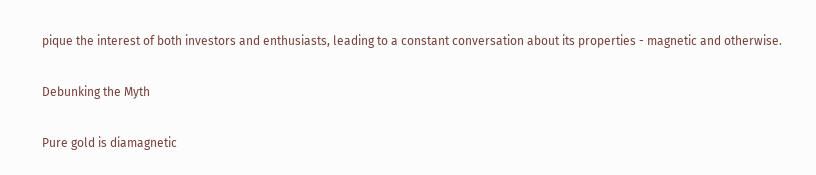pique the interest of both investors and enthusiasts, leading to a constant conversation about its properties - magnetic and otherwise.

Debunking the Myth

Pure gold is diamagnetic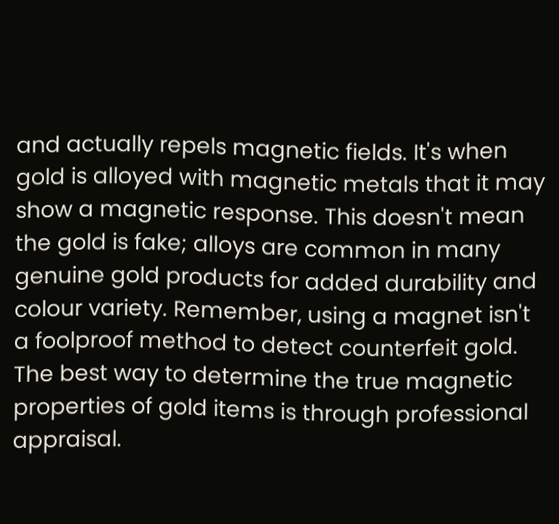and actually repels magnetic fields. It's when gold is alloyed with magnetic metals that it may show a magnetic response. This doesn't mean the gold is fake; alloys are common in many genuine gold products for added durability and colour variety. Remember, using a magnet isn't a foolproof method to detect counterfeit gold. The best way to determine the true magnetic properties of gold items is through professional appraisal.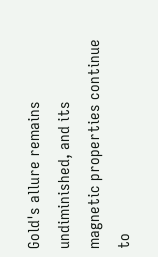Gold's allure remains undiminished, and its magnetic properties continue to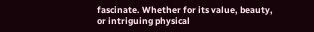fascinate. Whether for its value, beauty, or intriguing physical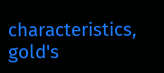characteristics, gold's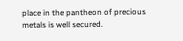place in the pantheon of precious metals is well secured.